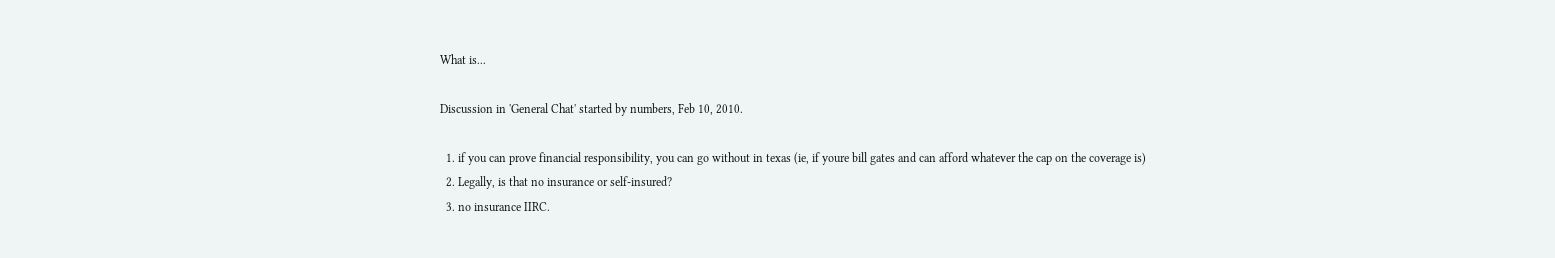What is...

Discussion in 'General Chat' started by numbers, Feb 10, 2010.

  1. if you can prove financial responsibility, you can go without in texas (ie, if youre bill gates and can afford whatever the cap on the coverage is)
  2. Legally, is that no insurance or self-insured?
  3. no insurance IIRC.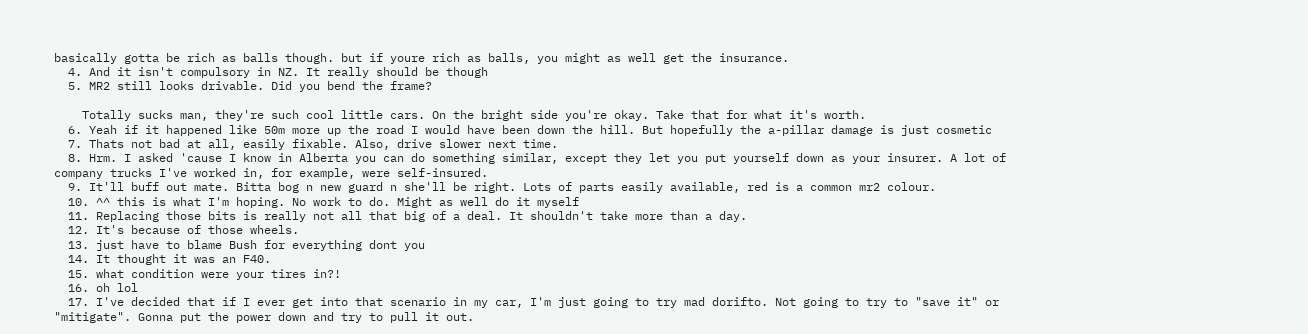basically gotta be rich as balls though. but if youre rich as balls, you might as well get the insurance.
  4. And it isn't compulsory in NZ. It really should be though
  5. MR2 still looks drivable. Did you bend the frame?

    Totally sucks man, they're such cool little cars. On the bright side you're okay. Take that for what it's worth.
  6. Yeah if it happened like 50m more up the road I would have been down the hill. But hopefully the a-pillar damage is just cosmetic
  7. Thats not bad at all, easily fixable. Also, drive slower next time.
  8. Hrm. I asked 'cause I know in Alberta you can do something similar, except they let you put yourself down as your insurer. A lot of company trucks I've worked in, for example, were self-insured.
  9. It'll buff out mate. Bitta bog n new guard n she'll be right. Lots of parts easily available, red is a common mr2 colour.
  10. ^^ this is what I'm hoping. No work to do. Might as well do it myself
  11. Replacing those bits is really not all that big of a deal. It shouldn't take more than a day.
  12. It's because of those wheels.
  13. just have to blame Bush for everything dont you
  14. It thought it was an F40.
  15. what condition were your tires in?!
  16. oh lol
  17. I've decided that if I ever get into that scenario in my car, I'm just going to try mad dorifto. Not going to try to "save it" or "mitigate". Gonna put the power down and try to pull it out.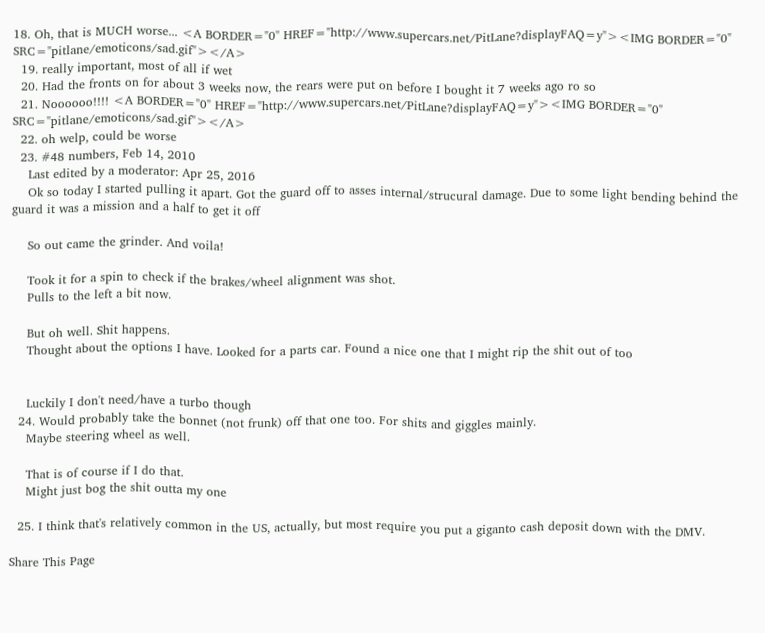18. Oh, that is MUCH worse... <A BORDER="0" HREF="http://www.supercars.net/PitLane?displayFAQ=y"><IMG BORDER="0" SRC="pitlane/emoticons/sad.gif"></A>
  19. really important, most of all if wet
  20. Had the fronts on for about 3 weeks now, the rears were put on before I bought it 7 weeks ago ro so
  21. Noooooo!!!! <A BORDER="0" HREF="http://www.supercars.net/PitLane?displayFAQ=y"><IMG BORDER="0" SRC="pitlane/emoticons/sad.gif"></A>
  22. oh welp, could be worse
  23. #48 numbers, Feb 14, 2010
    Last edited by a moderator: Apr 25, 2016
    Ok so today I started pulling it apart. Got the guard off to asses internal/strucural damage. Due to some light bending behind the guard it was a mission and a half to get it off

    So out came the grinder. And voila!

    Took it for a spin to check if the brakes/wheel alignment was shot.
    Pulls to the left a bit now.

    But oh well. Shit happens.
    Thought about the options I have. Looked for a parts car. Found a nice one that I might rip the shit out of too


    Luckily I don't need/have a turbo though
  24. Would probably take the bonnet (not frunk) off that one too. For shits and giggles mainly.
    Maybe steering wheel as well.

    That is of course if I do that.
    Might just bog the shit outta my one

  25. I think that's relatively common in the US, actually, but most require you put a giganto cash deposit down with the DMV.

Share This Page